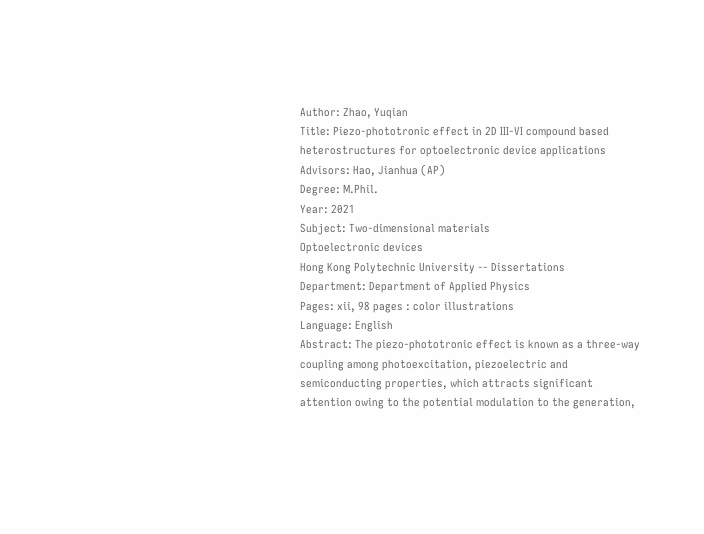Author: Zhao, Yuqian
Title: Piezo-phototronic effect in 2D III-VI compound based heterostructures for optoelectronic device applications
Advisors: Hao, Jianhua (AP)
Degree: M.Phil.
Year: 2021
Subject: Two-dimensional materials
Optoelectronic devices
Hong Kong Polytechnic University -- Dissertations
Department: Department of Applied Physics
Pages: xii, 98 pages : color illustrations
Language: English
Abstract: The piezo-phototronic effect is known as a three-way coupling among photoexcitation, piezoelectric and semiconducting properties, which attracts significant attention owing to the potential modulation to the generation,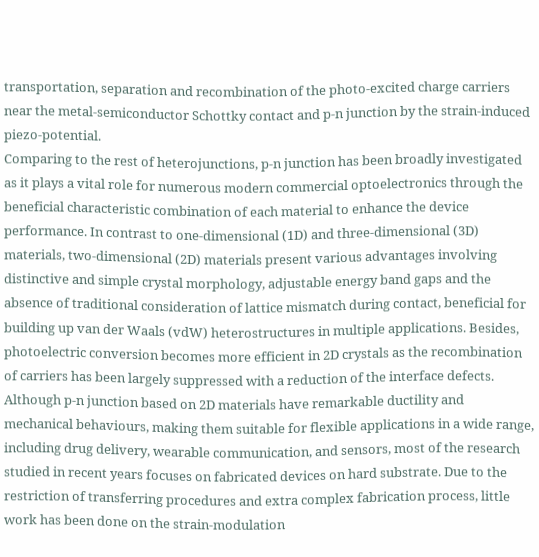transportation, separation and recombination of the photo-excited charge carriers near the metal-semiconductor Schottky contact and p-n junction by the strain-induced piezo-potential.
Comparing to the rest of heterojunctions, p-n junction has been broadly investigated as it plays a vital role for numerous modern commercial optoelectronics through the beneficial characteristic combination of each material to enhance the device performance. In contrast to one-dimensional (1D) and three-dimensional (3D) materials, two-dimensional (2D) materials present various advantages involving distinctive and simple crystal morphology, adjustable energy band gaps and the absence of traditional consideration of lattice mismatch during contact, beneficial for building up van der Waals (vdW) heterostructures in multiple applications. Besides, photoelectric conversion becomes more efficient in 2D crystals as the recombination of carriers has been largely suppressed with a reduction of the interface defects. Although p-n junction based on 2D materials have remarkable ductility and mechanical behaviours, making them suitable for flexible applications in a wide range, including drug delivery, wearable communication, and sensors, most of the research studied in recent years focuses on fabricated devices on hard substrate. Due to the restriction of transferring procedures and extra complex fabrication process, little work has been done on the strain-modulation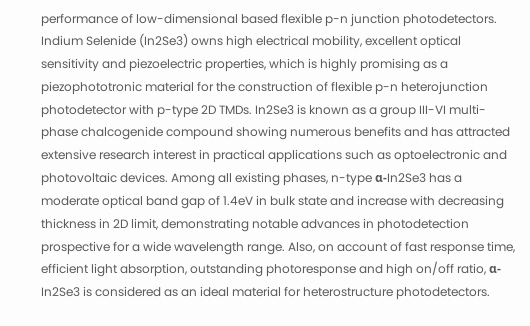performance of low-dimensional based flexible p-n junction photodetectors.
Indium Selenide (In2Se3) owns high electrical mobility, excellent optical sensitivity and piezoelectric properties, which is highly promising as a piezophototronic material for the construction of flexible p-n heterojunction photodetector with p-type 2D TMDs. In2Se3 is known as a group III-VI multi-phase chalcogenide compound showing numerous benefits and has attracted extensive research interest in practical applications such as optoelectronic and photovoltaic devices. Among all existing phases, n-type α-In2Se3 has a moderate optical band gap of 1.4eV in bulk state and increase with decreasing thickness in 2D limit, demonstrating notable advances in photodetection prospective for a wide wavelength range. Also, on account of fast response time, efficient light absorption, outstanding photoresponse and high on/off ratio, α-In2Se3 is considered as an ideal material for heterostructure photodetectors.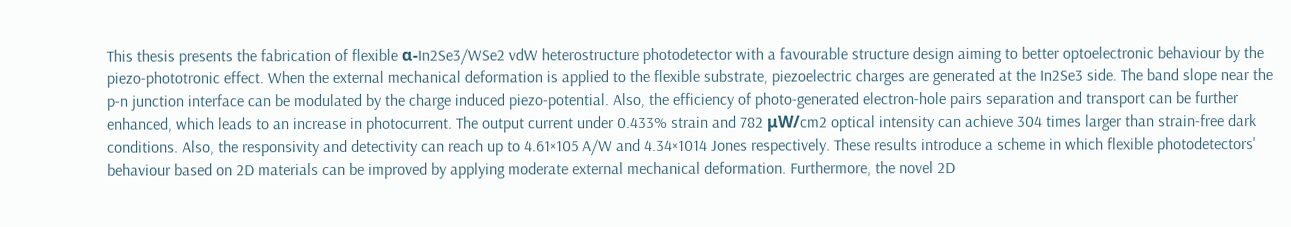This thesis presents the fabrication of flexible α-In2Se3/WSe2 vdW heterostructure photodetector with a favourable structure design aiming to better optoelectronic behaviour by the piezo-phototronic effect. When the external mechanical deformation is applied to the flexible substrate, piezoelectric charges are generated at the In2Se3 side. The band slope near the p-n junction interface can be modulated by the charge induced piezo-potential. Also, the efficiency of photo-generated electron-hole pairs separation and transport can be further enhanced, which leads to an increase in photocurrent. The output current under 0.433% strain and 782 μW/cm2 optical intensity can achieve 304 times larger than strain-free dark conditions. Also, the responsivity and detectivity can reach up to 4.61×105 A/W and 4.34×1014 Jones respectively. These results introduce a scheme in which flexible photodetectors' behaviour based on 2D materials can be improved by applying moderate external mechanical deformation. Furthermore, the novel 2D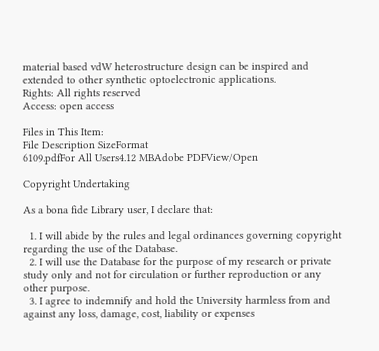material based vdW heterostructure design can be inspired and extended to other synthetic optoelectronic applications.
Rights: All rights reserved
Access: open access

Files in This Item:
File Description SizeFormat
6109.pdfFor All Users4.12 MBAdobe PDFView/Open

Copyright Undertaking

As a bona fide Library user, I declare that:

  1. I will abide by the rules and legal ordinances governing copyright regarding the use of the Database.
  2. I will use the Database for the purpose of my research or private study only and not for circulation or further reproduction or any other purpose.
  3. I agree to indemnify and hold the University harmless from and against any loss, damage, cost, liability or expenses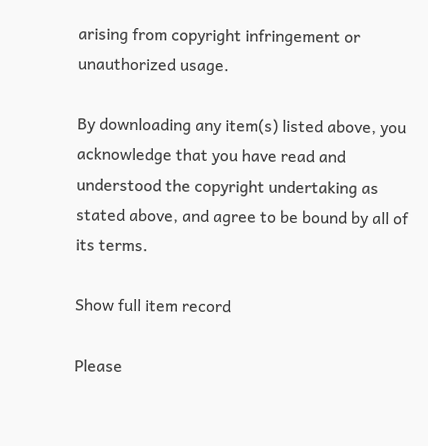arising from copyright infringement or unauthorized usage.

By downloading any item(s) listed above, you acknowledge that you have read and understood the copyright undertaking as stated above, and agree to be bound by all of its terms.

Show full item record

Please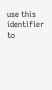use this identifier to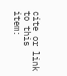cite or link to this item: